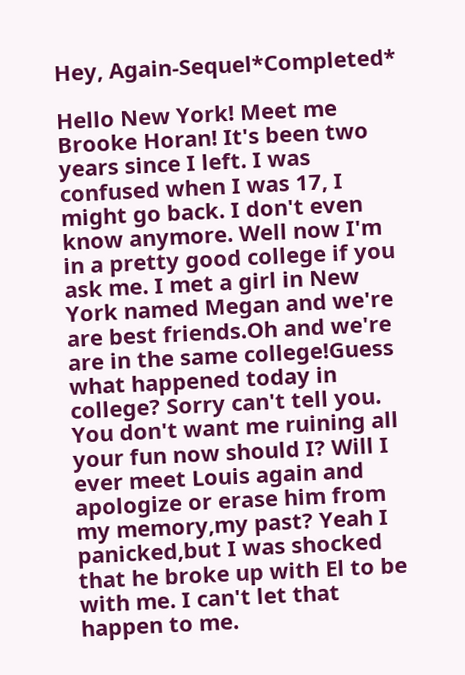Hey, Again-Sequel*Completed*

Hello New York! Meet me Brooke Horan! It's been two years since I left. I was confused when I was 17, I might go back. I don't even know anymore. Well now I'm in a pretty good college if you ask me. I met a girl in New York named Megan and we're are best friends.Oh and we're are in the same college!Guess what happened today in college? Sorry can't tell you. You don't want me ruining all your fun now should I? Will I ever meet Louis again and apologize or erase him from my memory,my past? Yeah I panicked,but I was shocked that he broke up with El to be with me. I can't let that happen to me.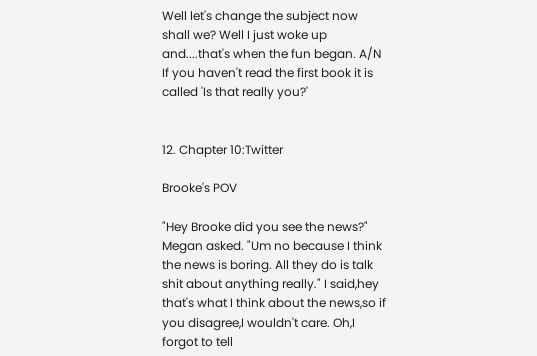Well let's change the subject now shall we? Well I just woke up and....that's when the fun began. A/N If you haven't read the first book it is called 'Is that really you?'


12. Chapter 10:Twitter

Brooke's POV

"Hey Brooke did you see the news?" Megan asked. "Um no because I think the news is boring. All they do is talk shit about anything really." I said,hey that's what I think about the news,so if you disagree,I wouldn't care. Oh,I forgot to tell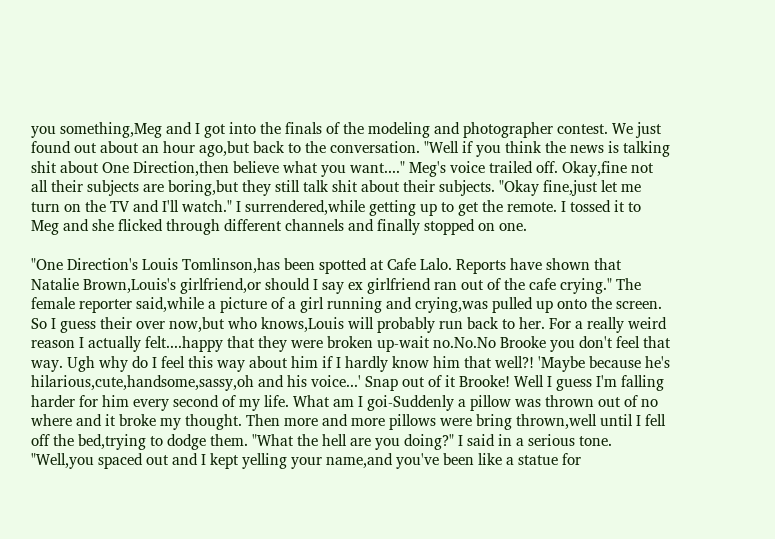you something,Meg and I got into the finals of the modeling and photographer contest. We just found out about an hour ago,but back to the conversation. "Well if you think the news is talking shit about One Direction,then believe what you want...." Meg's voice trailed off. Okay,fine not all their subjects are boring,but they still talk shit about their subjects. "Okay fine,just let me turn on the TV and I'll watch." I surrendered,while getting up to get the remote. I tossed it to Meg and she flicked through different channels and finally stopped on one.

"One Direction's Louis Tomlinson,has been spotted at Cafe Lalo. Reports have shown that Natalie Brown,Louis's girlfriend,or should I say ex girlfriend ran out of the cafe crying." The female reporter said,while a picture of a girl running and crying,was pulled up onto the screen. So I guess their over now,but who knows,Louis will probably run back to her. For a really weird reason I actually felt....happy that they were broken up-wait no.No.No Brooke you don't feel that way. Ugh why do I feel this way about him if I hardly know him that well?! 'Maybe because he's hilarious,cute,handsome,sassy,oh and his voice...' Snap out of it Brooke! Well I guess I'm falling harder for him every second of my life. What am I goi-Suddenly a pillow was thrown out of no where and it broke my thought. Then more and more pillows were bring thrown,well until I fell off the bed,trying to dodge them. "What the hell are you doing?" I said in a serious tone. "Well,you spaced out and I kept yelling your name,and you've been like a statue for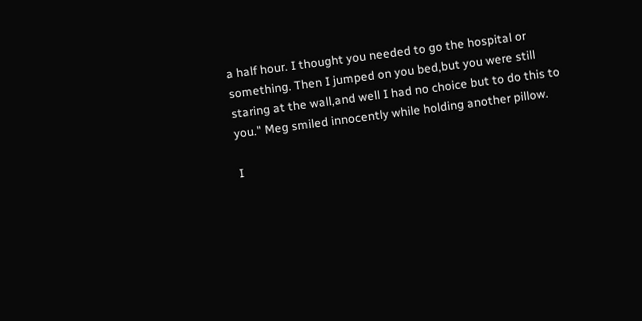a half hour. I thought you needed to go the hospital or something. Then I jumped on you bed,but you were still staring at the wall,and well I had no choice but to do this to you." Meg smiled innocently while holding another pillow.

I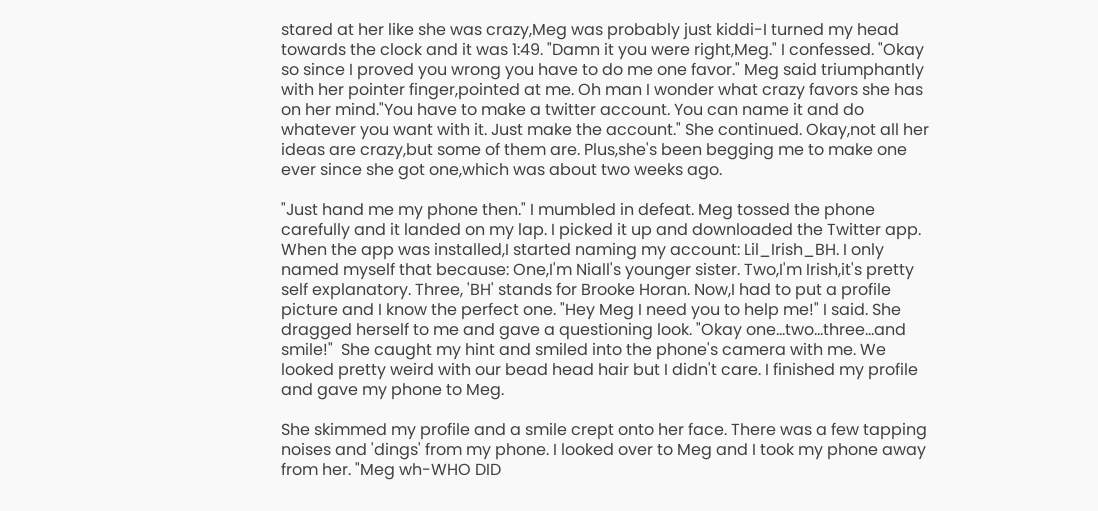stared at her like she was crazy,Meg was probably just kiddi-I turned my head towards the clock and it was 1:49. "Damn it you were right,Meg." I confessed. "Okay so since I proved you wrong you have to do me one favor." Meg said triumphantly with her pointer finger,pointed at me. Oh man I wonder what crazy favors she has on her mind."You have to make a twitter account. You can name it and do whatever you want with it. Just make the account." She continued. Okay,not all her ideas are crazy,but some of them are. Plus,she's been begging me to make one ever since she got one,which was about two weeks ago.

"Just hand me my phone then." I mumbled in defeat. Meg tossed the phone carefully and it landed on my lap. I picked it up and downloaded the Twitter app. When the app was installed,I started naming my account: Lil_Irish_BH. I only named myself that because: One,I'm Niall's younger sister. Two,I'm Irish,it's pretty self explanatory. Three, 'BH' stands for Brooke Horan. Now,I had to put a profile picture and I know the perfect one. "Hey Meg I need you to help me!" I said. She dragged herself to me and gave a questioning look. "Okay one...two...three...and smile!"  She caught my hint and smiled into the phone's camera with me. We looked pretty weird with our bead head hair but I didn't care. I finished my profile and gave my phone to Meg.

She skimmed my profile and a smile crept onto her face. There was a few tapping noises and 'dings' from my phone. I looked over to Meg and I took my phone away from her. "Meg wh-WHO DID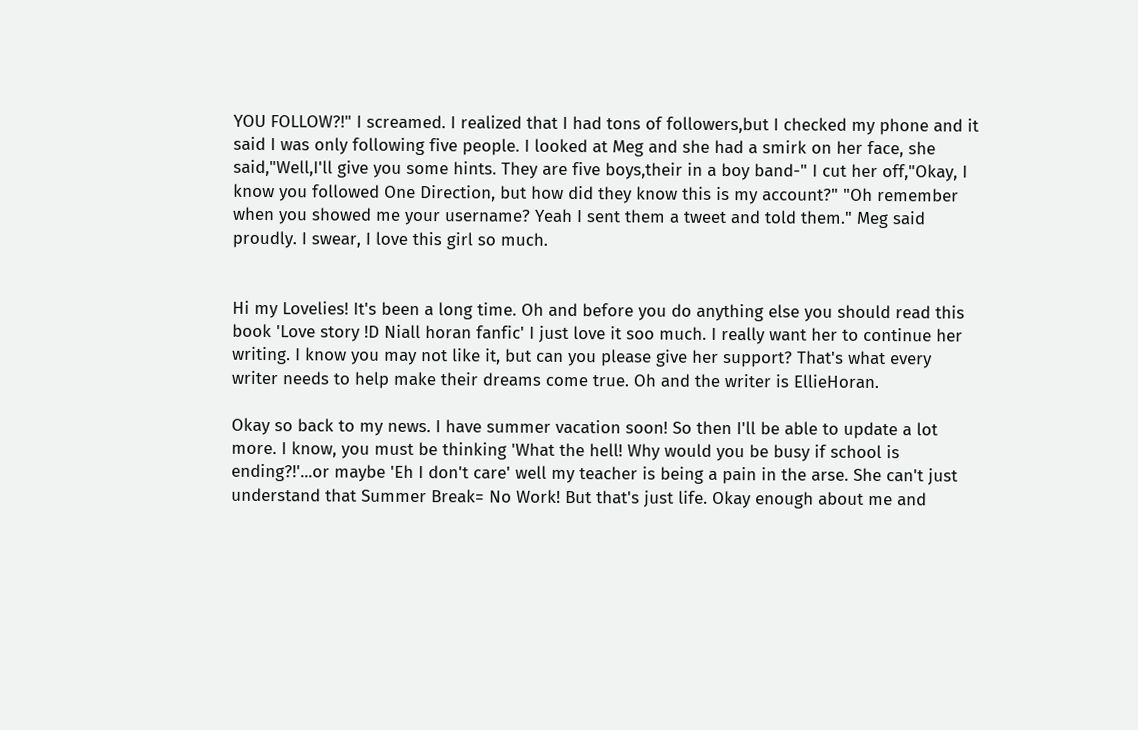YOU FOLLOW?!" I screamed. I realized that I had tons of followers,but I checked my phone and it said I was only following five people. I looked at Meg and she had a smirk on her face, she said,"Well,I'll give you some hints. They are five boys,their in a boy band-" I cut her off,"Okay, I know you followed One Direction, but how did they know this is my account?" "Oh remember when you showed me your username? Yeah I sent them a tweet and told them." Meg said proudly. I swear, I love this girl so much.


Hi my Lovelies! It's been a long time. Oh and before you do anything else you should read this book 'Love story !D Niall horan fanfic' I just love it soo much. I really want her to continue her writing. I know you may not like it, but can you please give her support? That's what every writer needs to help make their dreams come true. Oh and the writer is EllieHoran.

Okay so back to my news. I have summer vacation soon! So then I'll be able to update a lot more. I know, you must be thinking 'What the hell! Why would you be busy if school is ending?!'...or maybe 'Eh I don't care' well my teacher is being a pain in the arse. She can't just understand that Summer Break= No Work! But that's just life. Okay enough about me and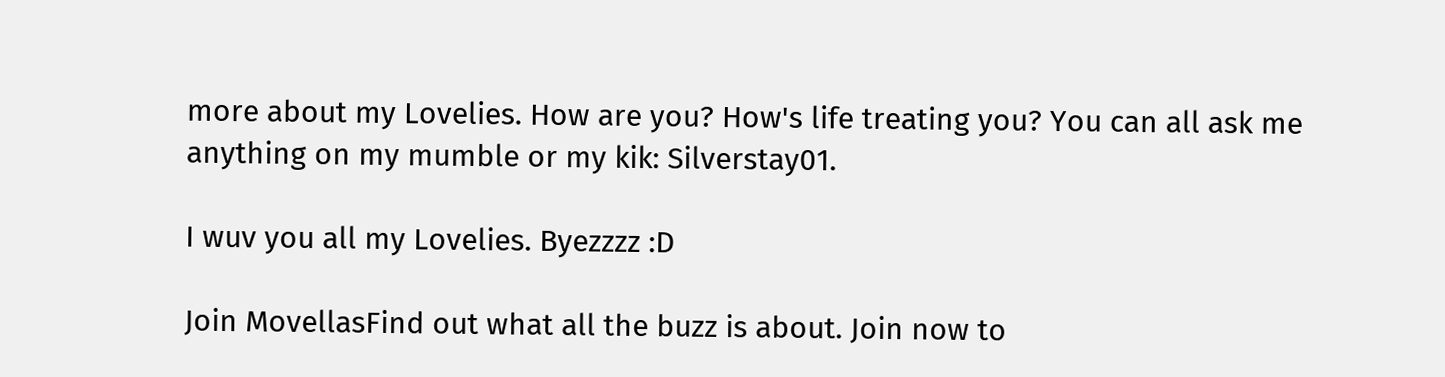more about my Lovelies. How are you? How's life treating you? You can all ask me anything on my mumble or my kik: Silverstay01.

I wuv you all my Lovelies. Byezzzz :D

Join MovellasFind out what all the buzz is about. Join now to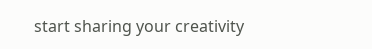start sharing your creativity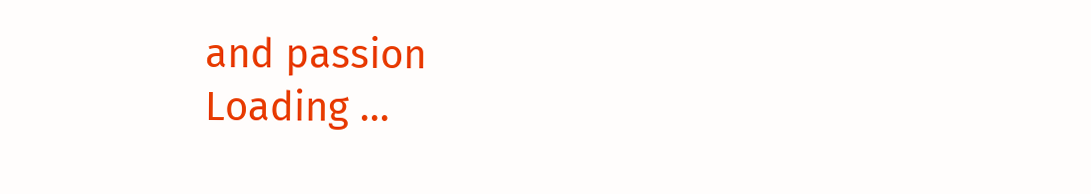and passion
Loading ...